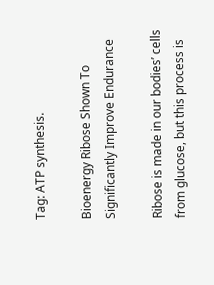Tag: ATP synthesis.

Bioenergy Ribose Shown To Significantly Improve Endurance

Ribose is made in our bodies’ cells from glucose, but this process is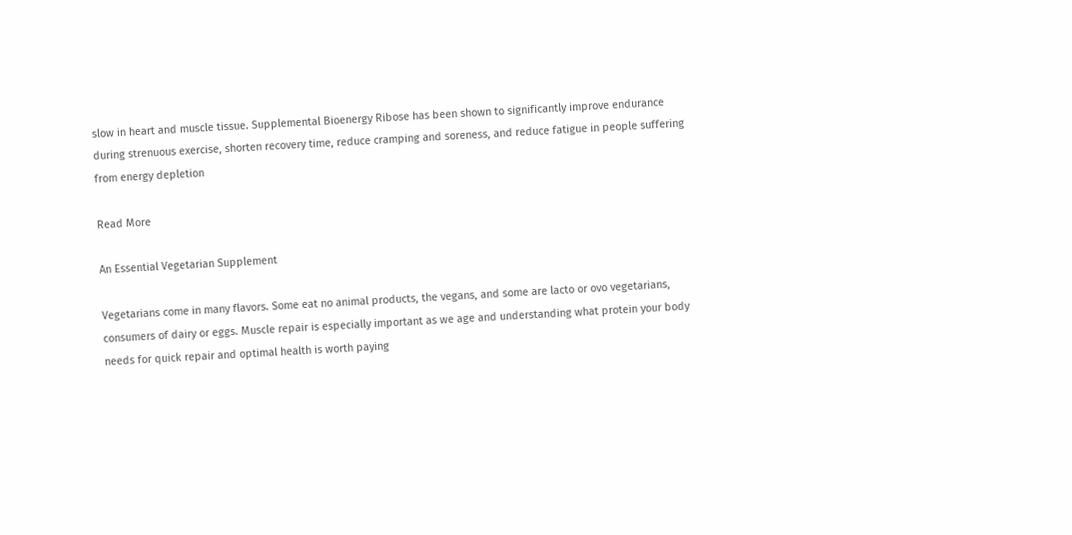slow in heart and muscle tissue. Supplemental Bioenergy Ribose has been shown to significantly improve endurance during strenuous exercise, shorten recovery time, reduce cramping and soreness, and reduce fatigue in people suffering from energy depletion

Read More

An Essential Vegetarian Supplement

Vegetarians come in many flavors. Some eat no animal products, the vegans, and some are lacto or ovo vegetarians, consumers of dairy or eggs. Muscle repair is especially important as we age and understanding what protein your body needs for quick repair and optimal health is worth paying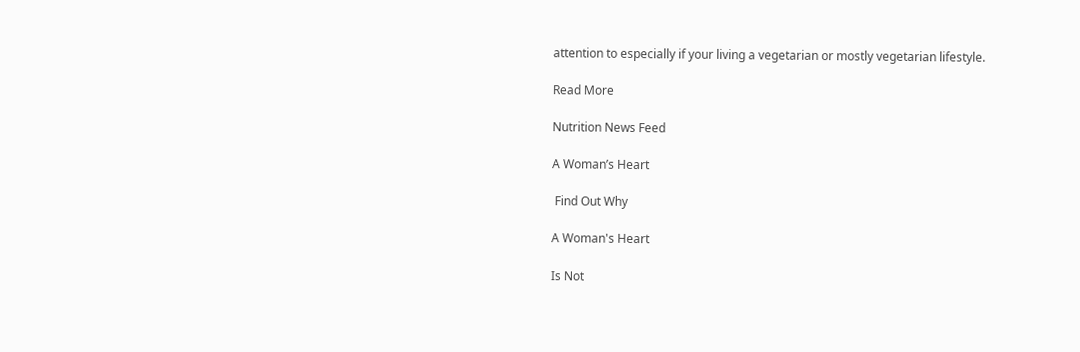attention to especially if your living a vegetarian or mostly vegetarian lifestyle.

Read More

Nutrition News Feed

A Woman’s Heart

 Find Out Why

A Woman's Heart

Is Not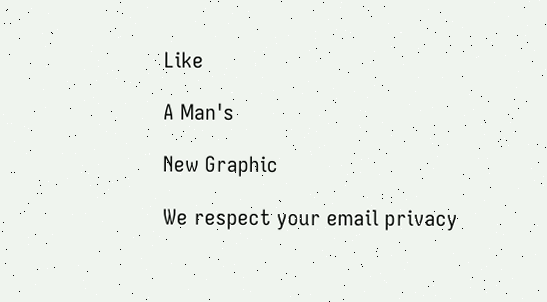Like

A Man's

New Graphic

We respect your email privacy